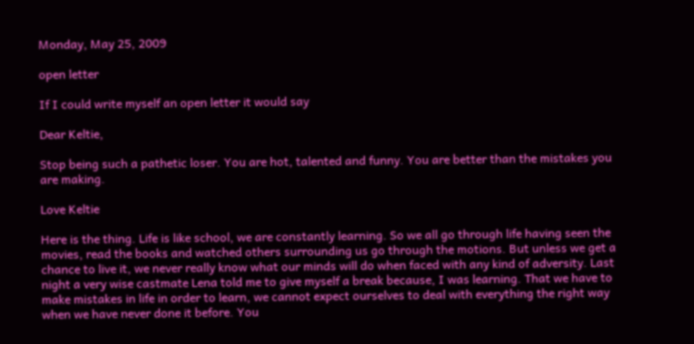Monday, May 25, 2009

open letter

If I could write myself an open letter it would say

Dear Keltie,

Stop being such a pathetic loser. You are hot, talented and funny. You are better than the mistakes you are making.

Love Keltie

Here is the thing. Life is like school, we are constantly learning. So we all go through life having seen the movies, read the books and watched others surrounding us go through the motions. But unless we get a chance to live it, we never really know what our minds will do when faced with any kind of adversity. Last night a very wise castmate Lena told me to give myself a break because, I was learning. That we have to make mistakes in life in order to learn, we cannot expect ourselves to deal with everything the right way when we have never done it before. You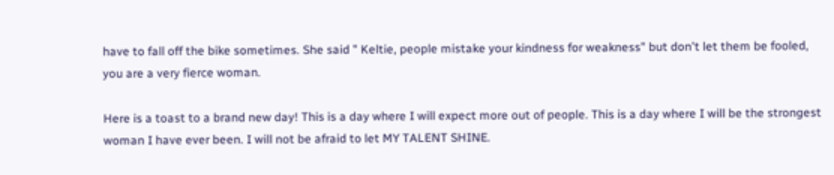have to fall off the bike sometimes. She said " Keltie, people mistake your kindness for weakness" but don't let them be fooled, you are a very fierce woman.

Here is a toast to a brand new day! This is a day where I will expect more out of people. This is a day where I will be the strongest woman I have ever been. I will not be afraid to let MY TALENT SHINE.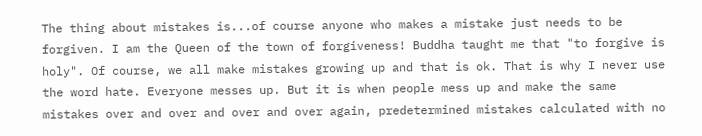The thing about mistakes is...of course anyone who makes a mistake just needs to be forgiven. I am the Queen of the town of forgiveness! Buddha taught me that "to forgive is holy". Of course, we all make mistakes growing up and that is ok. That is why I never use the word hate. Everyone messes up. But it is when people mess up and make the same mistakes over and over and over and over again, predetermined mistakes calculated with no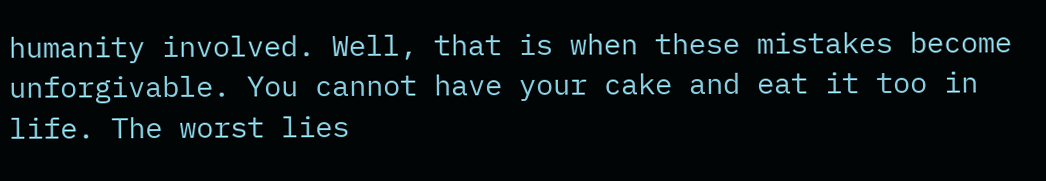humanity involved. Well, that is when these mistakes become unforgivable. You cannot have your cake and eat it too in life. The worst lies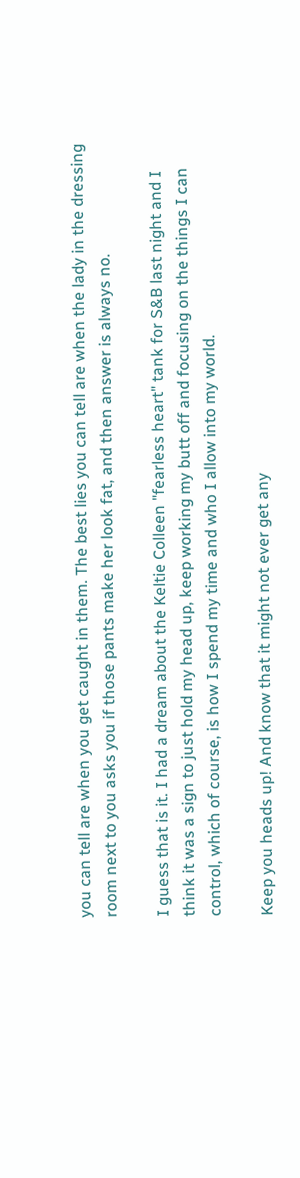you can tell are when you get caught in them. The best lies you can tell are when the lady in the dressing room next to you asks you if those pants make her look fat, and then answer is always no.

I guess that is it. I had a dream about the Keltie Colleen "fearless heart" tank for S&B last night and I think it was a sign to just hold my head up, keep working my butt off and focusing on the things I can control, which of course, is how I spend my time and who I allow into my world.

Keep you heads up! And know that it might not ever get any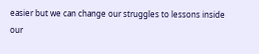easier but we can change our struggles to lessons inside our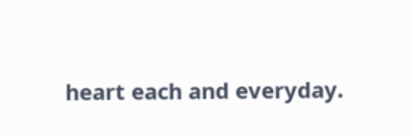heart each and everyday.